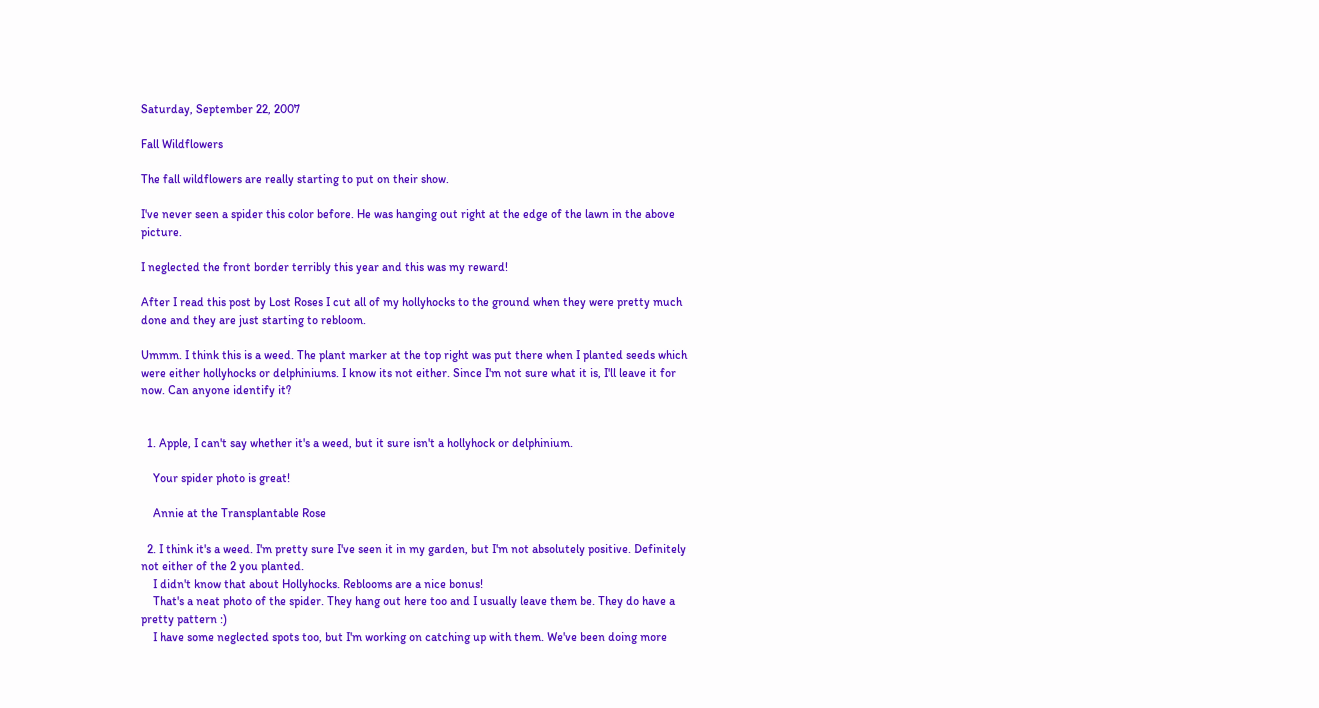Saturday, September 22, 2007

Fall Wildflowers

The fall wildflowers are really starting to put on their show.

I've never seen a spider this color before. He was hanging out right at the edge of the lawn in the above picture.

I neglected the front border terribly this year and this was my reward!

After I read this post by Lost Roses I cut all of my hollyhocks to the ground when they were pretty much done and they are just starting to rebloom.

Ummm. I think this is a weed. The plant marker at the top right was put there when I planted seeds which were either hollyhocks or delphiniums. I know its not either. Since I'm not sure what it is, I'll leave it for now. Can anyone identify it?


  1. Apple, I can't say whether it's a weed, but it sure isn't a hollyhock or delphinium.

    Your spider photo is great!

    Annie at the Transplantable Rose

  2. I think it's a weed. I'm pretty sure I've seen it in my garden, but I'm not absolutely positive. Definitely not either of the 2 you planted.
    I didn't know that about Hollyhocks. Reblooms are a nice bonus!
    That's a neat photo of the spider. They hang out here too and I usually leave them be. They do have a pretty pattern :)
    I have some neglected spots too, but I'm working on catching up with them. We've been doing more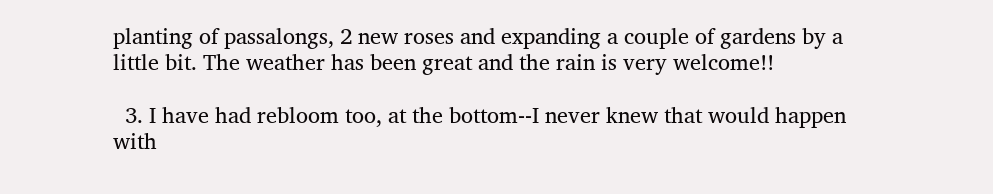planting of passalongs, 2 new roses and expanding a couple of gardens by a little bit. The weather has been great and the rain is very welcome!!

  3. I have had rebloom too, at the bottom--I never knew that would happen with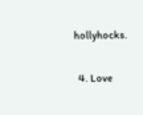hollyhocks.

  4. Love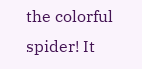the colorful spider! It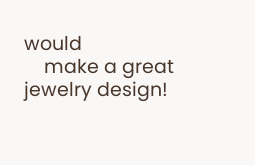would
    make a great jewelry design!